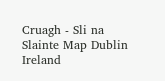Cruagh - Sli na Slainte Map Dublin Ireland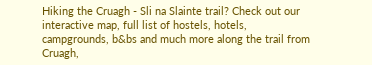Hiking the Cruagh - Sli na Slainte trail? Check out our interactive map, full list of hostels, hotels, campgrounds, b&bs and much more along the trail from Cruagh,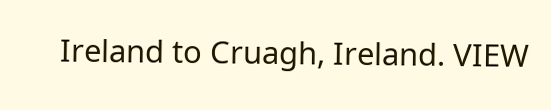Ireland to Cruagh, Ireland. VIEW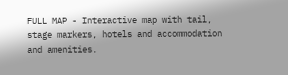FULL MAP - Interactive map with tail, stage markers, hotels and accommodation and amenities.